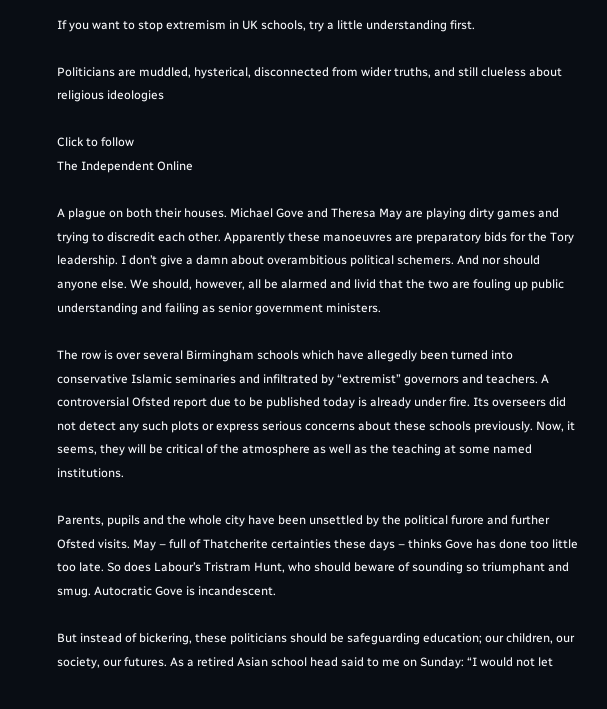If you want to stop extremism in UK schools, try a little understanding first.

Politicians are muddled, hysterical, disconnected from wider truths, and still clueless about religious ideologies

Click to follow
The Independent Online

A plague on both their houses. Michael Gove and Theresa May are playing dirty games and trying to discredit each other. Apparently these manoeuvres are preparatory bids for the Tory leadership. I don’t give a damn about overambitious political schemers. And nor should anyone else. We should, however, all be alarmed and livid that the two are fouling up public understanding and failing as senior government ministers.

The row is over several Birmingham schools which have allegedly been turned into conservative Islamic seminaries and infiltrated by “extremist” governors and teachers. A controversial Ofsted report due to be published today is already under fire. Its overseers did not detect any such plots or express serious concerns about these schools previously. Now, it seems, they will be critical of the atmosphere as well as the teaching at some named institutions.

Parents, pupils and the whole city have been unsettled by the political furore and further Ofsted visits. May – full of Thatcherite certainties these days – thinks Gove has done too little too late. So does Labour’s Tristram Hunt, who should beware of sounding so triumphant and smug. Autocratic Gove is incandescent.

But instead of bickering, these politicians should be safeguarding education; our children, our society, our futures. As a retired Asian school head said to me on Sunday: “I would not let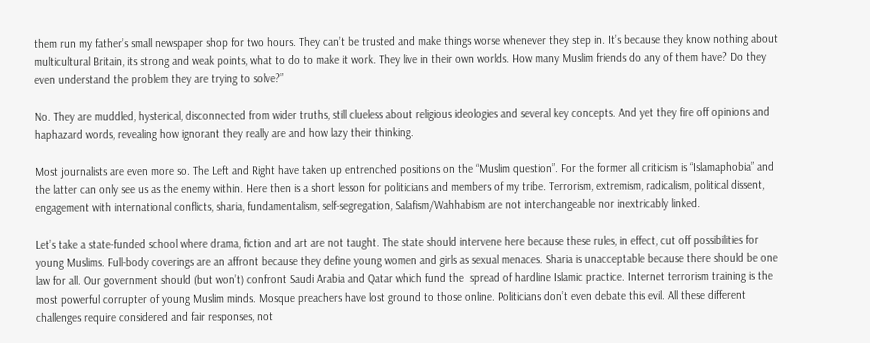them run my father’s small newspaper shop for two hours. They can’t be trusted and make things worse whenever they step in. It’s because they know nothing about multicultural Britain, its strong and weak points, what to do to make it work. They live in their own worlds. How many Muslim friends do any of them have? Do they even understand the problem they are trying to solve?”

No. They are muddled, hysterical, disconnected from wider truths, still clueless about religious ideologies and several key concepts. And yet they fire off opinions and haphazard words, revealing how ignorant they really are and how lazy their thinking.

Most journalists are even more so. The Left and Right have taken up entrenched positions on the “Muslim question”. For the former all criticism is “Islamaphobia” and the latter can only see us as the enemy within. Here then is a short lesson for politicians and members of my tribe. Terrorism, extremism, radicalism, political dissent, engagement with international conflicts, sharia, fundamentalism, self-segregation, Salafism/Wahhabism are not interchangeable nor inextricably linked.

Let’s take a state-funded school where drama, fiction and art are not taught. The state should intervene here because these rules, in effect, cut off possibilities for young Muslims. Full-body coverings are an affront because they define young women and girls as sexual menaces. Sharia is unacceptable because there should be one law for all. Our government should (but won’t) confront Saudi Arabia and Qatar which fund the  spread of hardline Islamic practice. Internet terrorism training is the most powerful corrupter of young Muslim minds. Mosque preachers have lost ground to those online. Politicians don’t even debate this evil. All these different challenges require considered and fair responses, not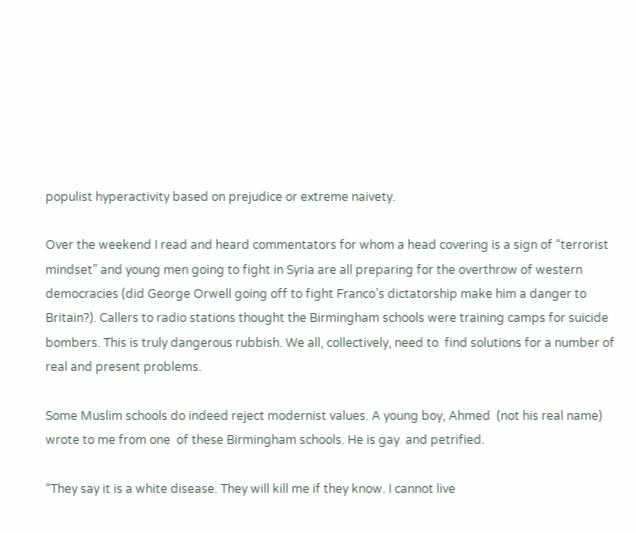populist hyperactivity based on prejudice or extreme naivety.

Over the weekend I read and heard commentators for whom a head covering is a sign of “terrorist mindset” and young men going to fight in Syria are all preparing for the overthrow of western democracies (did George Orwell going off to fight Franco’s dictatorship make him a danger to Britain?). Callers to radio stations thought the Birmingham schools were training camps for suicide bombers. This is truly dangerous rubbish. We all, collectively, need to  find solutions for a number of real and present problems.

Some Muslim schools do indeed reject modernist values. A young boy, Ahmed  (not his real name) wrote to me from one  of these Birmingham schools. He is gay  and petrified.

“They say it is a white disease. They will kill me if they know. I cannot live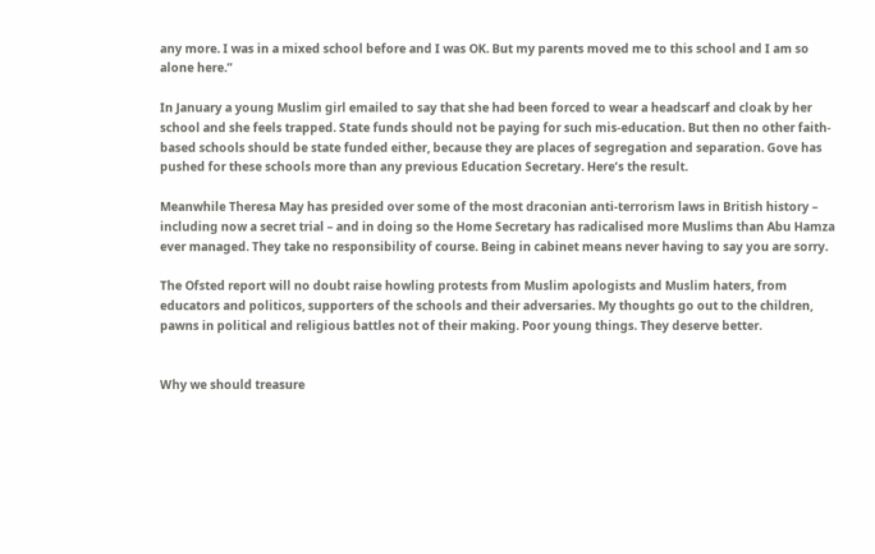any more. I was in a mixed school before and I was OK. But my parents moved me to this school and I am so alone here.”

In January a young Muslim girl emailed to say that she had been forced to wear a headscarf and cloak by her school and she feels trapped. State funds should not be paying for such mis-education. But then no other faith-based schools should be state funded either, because they are places of segregation and separation. Gove has pushed for these schools more than any previous Education Secretary. Here’s the result.

Meanwhile Theresa May has presided over some of the most draconian anti-terrorism laws in British history – including now a secret trial – and in doing so the Home Secretary has radicalised more Muslims than Abu Hamza ever managed. They take no responsibility of course. Being in cabinet means never having to say you are sorry.

The Ofsted report will no doubt raise howling protests from Muslim apologists and Muslim haters, from educators and politicos, supporters of the schools and their adversaries. My thoughts go out to the children, pawns in political and religious battles not of their making. Poor young things. They deserve better.


Why we should treasure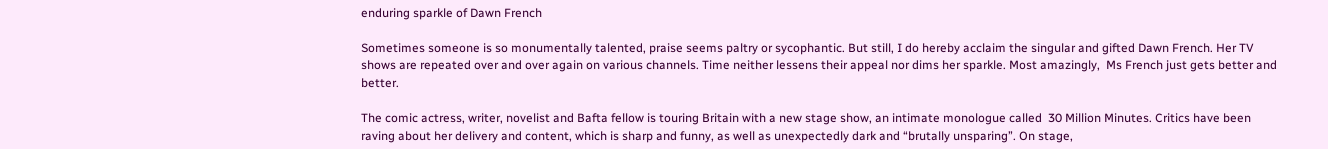enduring sparkle of Dawn French

Sometimes someone is so monumentally talented, praise seems paltry or sycophantic. But still, I do hereby acclaim the singular and gifted Dawn French. Her TV shows are repeated over and over again on various channels. Time neither lessens their appeal nor dims her sparkle. Most amazingly,  Ms French just gets better and better.

The comic actress, writer, novelist and Bafta fellow is touring Britain with a new stage show, an intimate monologue called  30 Million Minutes. Critics have been raving about her delivery and content, which is sharp and funny, as well as unexpectedly dark and “brutally unsparing”. On stage,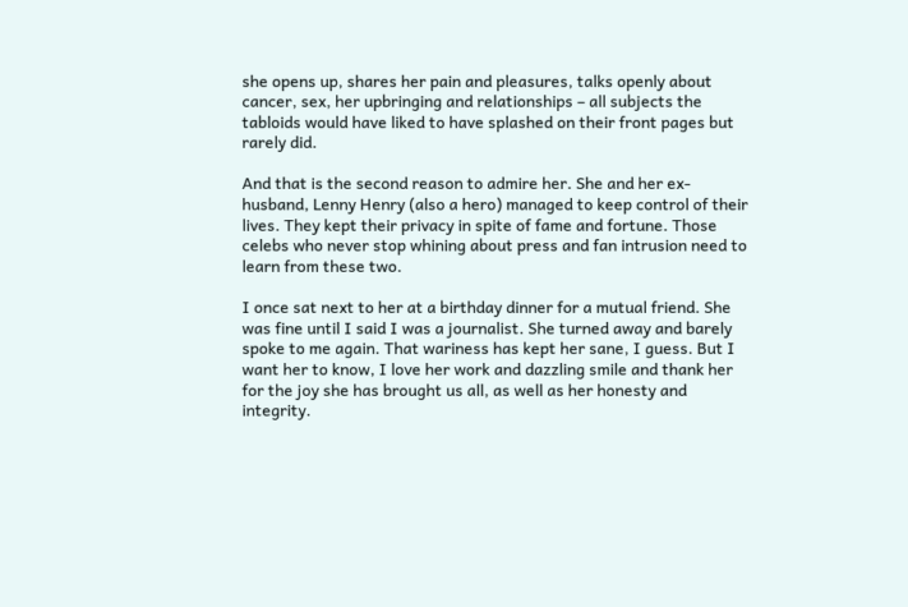she opens up, shares her pain and pleasures, talks openly about cancer, sex, her upbringing and relationships – all subjects the tabloids would have liked to have splashed on their front pages but rarely did.

And that is the second reason to admire her. She and her ex-husband, Lenny Henry (also a hero) managed to keep control of their lives. They kept their privacy in spite of fame and fortune. Those celebs who never stop whining about press and fan intrusion need to learn from these two.

I once sat next to her at a birthday dinner for a mutual friend. She was fine until I said I was a journalist. She turned away and barely spoke to me again. That wariness has kept her sane, I guess. But I want her to know, I love her work and dazzling smile and thank her for the joy she has brought us all, as well as her honesty and integrity.